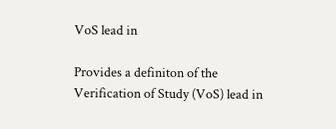VoS lead in

Provides a definiton of the Verification of Study (VoS) lead in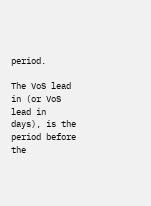period.

The VoS lead in (or VoS lead in days), is the period before the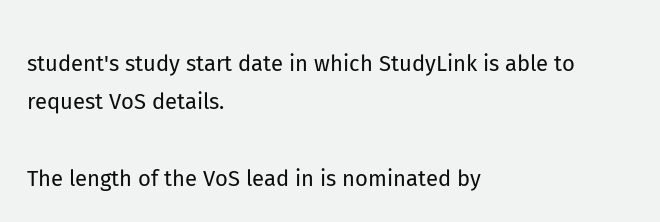student's study start date in which StudyLink is able to request VoS details.

The length of the VoS lead in is nominated by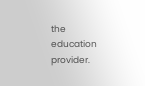the education provider.